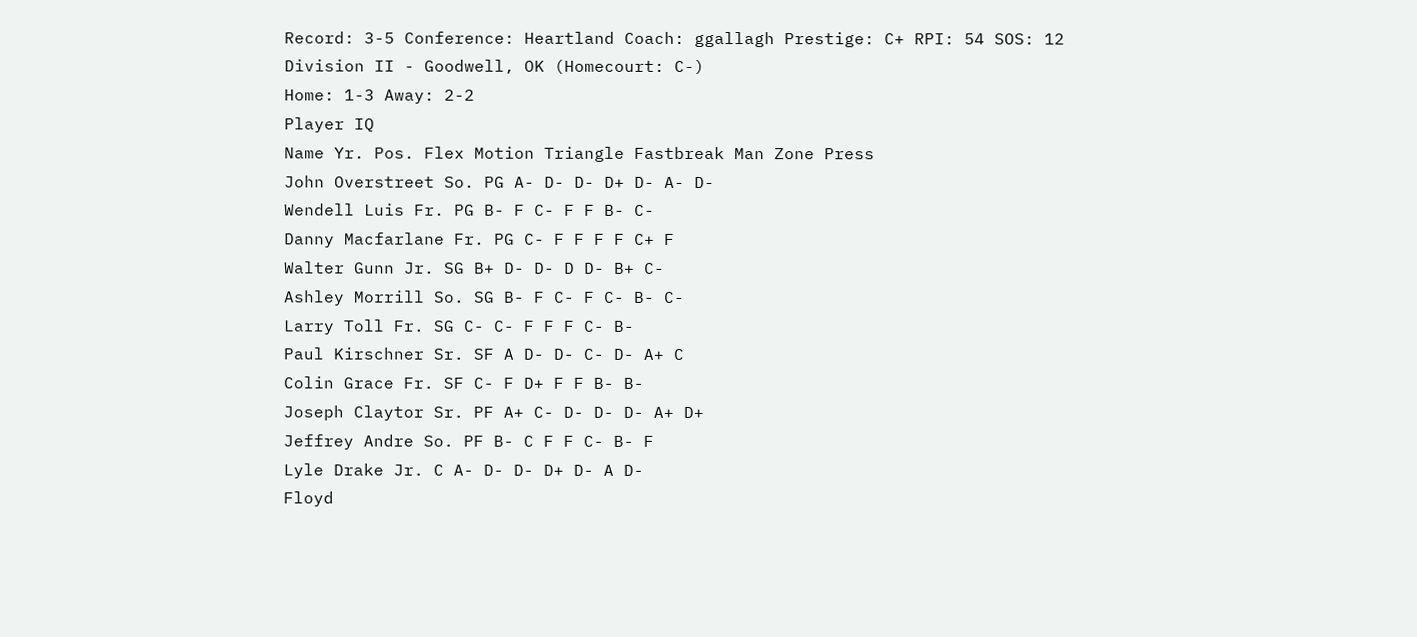Record: 3-5 Conference: Heartland Coach: ggallagh Prestige: C+ RPI: 54 SOS: 12
Division II - Goodwell, OK (Homecourt: C-)
Home: 1-3 Away: 2-2
Player IQ
Name Yr. Pos. Flex Motion Triangle Fastbreak Man Zone Press
John Overstreet So. PG A- D- D- D+ D- A- D-
Wendell Luis Fr. PG B- F C- F F B- C-
Danny Macfarlane Fr. PG C- F F F F C+ F
Walter Gunn Jr. SG B+ D- D- D D- B+ C-
Ashley Morrill So. SG B- F C- F C- B- C-
Larry Toll Fr. SG C- C- F F F C- B-
Paul Kirschner Sr. SF A D- D- C- D- A+ C
Colin Grace Fr. SF C- F D+ F F B- B-
Joseph Claytor Sr. PF A+ C- D- D- D- A+ D+
Jeffrey Andre So. PF B- C F F C- B- F
Lyle Drake Jr. C A- D- D- D+ D- A D-
Floyd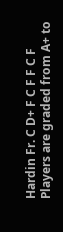Hardin Fr. C D+ F C F F C F
Players are graded from A+ to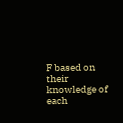F based on their knowledge of each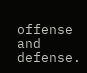offense and defense.